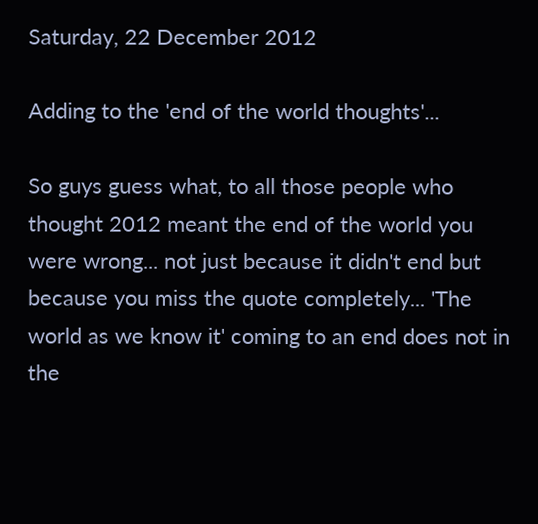Saturday, 22 December 2012

Adding to the 'end of the world thoughts'...

So guys guess what, to all those people who thought 2012 meant the end of the world you were wrong... not just because it didn't end but because you miss the quote completely... 'The world as we know it' coming to an end does not in the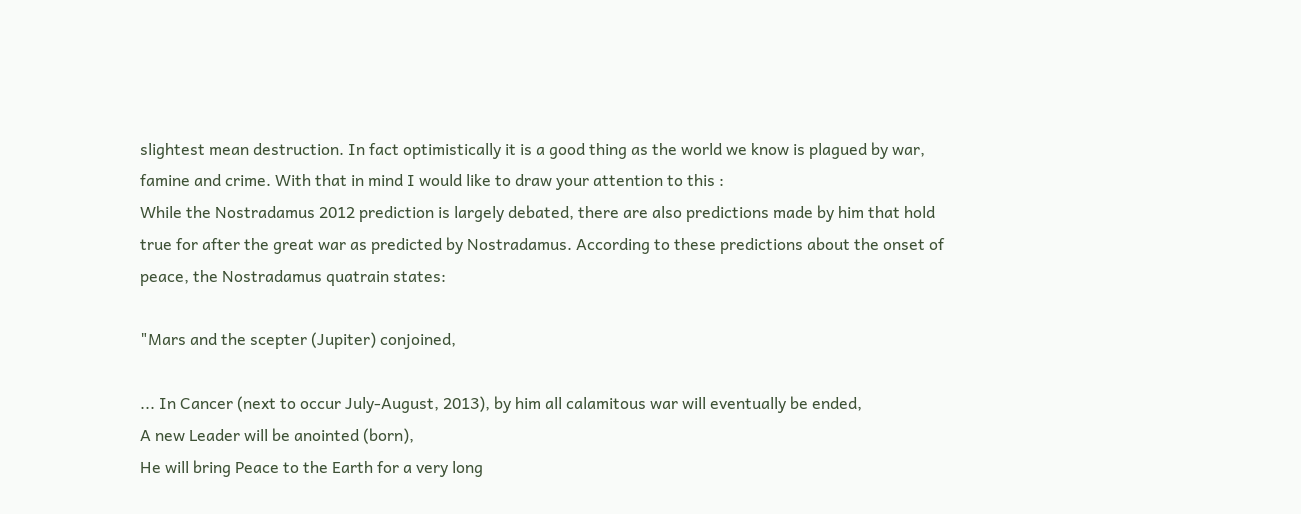slightest mean destruction. In fact optimistically it is a good thing as the world we know is plagued by war, famine and crime. With that in mind I would like to draw your attention to this :
While the Nostradamus 2012 prediction is largely debated, there are also predictions made by him that hold true for after the great war as predicted by Nostradamus. According to these predictions about the onset of peace, the Nostradamus quatrain states:

"Mars and the scepter (Jupiter) conjoined,

... In Cancer (next to occur July-August, 2013), by him all calamitous war will eventually be ended,
A new Leader will be anointed (born),
He will bring Peace to the Earth for a very long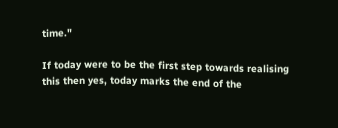time."

If today were to be the first step towards realising this then yes, today marks the end of the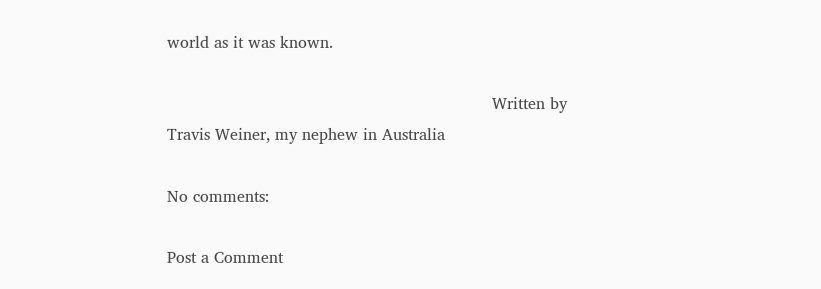world as it was known.

                                                                 Written by Travis Weiner, my nephew in Australia

No comments:

Post a Comment